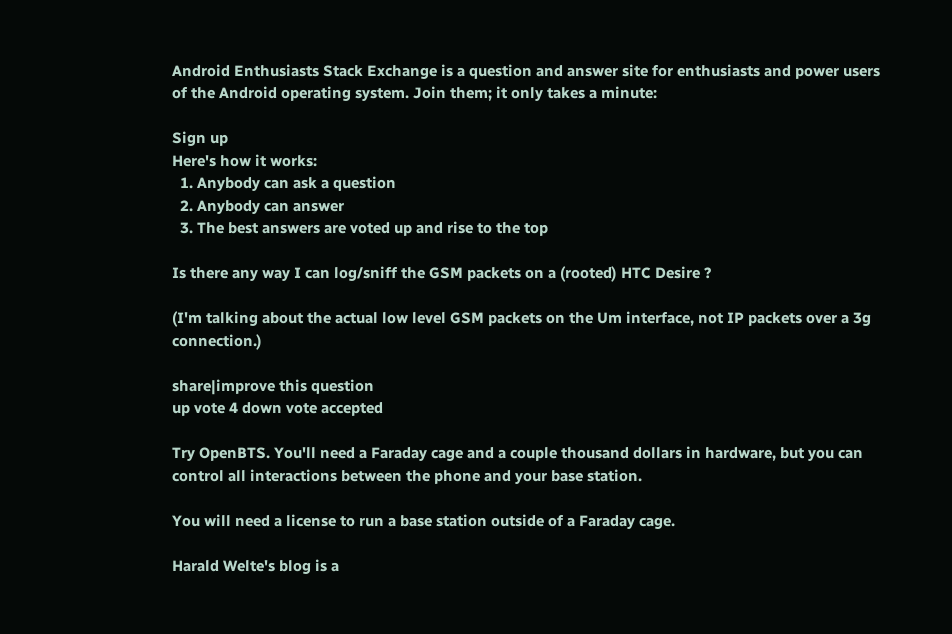Android Enthusiasts Stack Exchange is a question and answer site for enthusiasts and power users of the Android operating system. Join them; it only takes a minute:

Sign up
Here's how it works:
  1. Anybody can ask a question
  2. Anybody can answer
  3. The best answers are voted up and rise to the top

Is there any way I can log/sniff the GSM packets on a (rooted) HTC Desire ?

(I'm talking about the actual low level GSM packets on the Um interface, not IP packets over a 3g connection.)

share|improve this question
up vote 4 down vote accepted

Try OpenBTS. You'll need a Faraday cage and a couple thousand dollars in hardware, but you can control all interactions between the phone and your base station.

You will need a license to run a base station outside of a Faraday cage.

Harald Welte's blog is a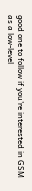good one to follow if you're interested in GSM as a low-level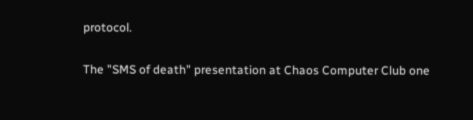protocol.

The "SMS of death" presentation at Chaos Computer Club one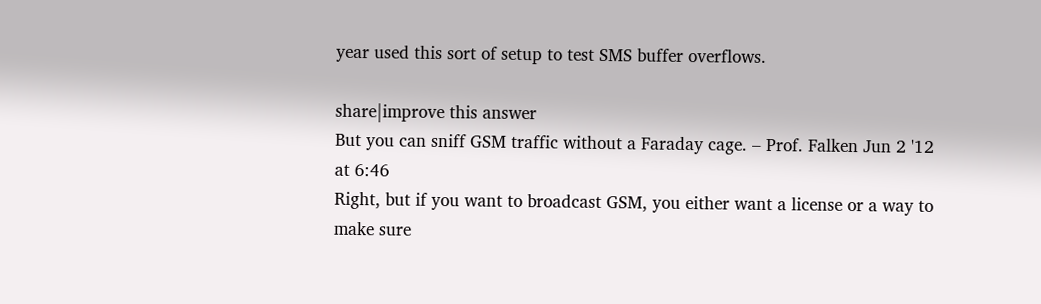year used this sort of setup to test SMS buffer overflows.

share|improve this answer
But you can sniff GSM traffic without a Faraday cage. – Prof. Falken Jun 2 '12 at 6:46
Right, but if you want to broadcast GSM, you either want a license or a way to make sure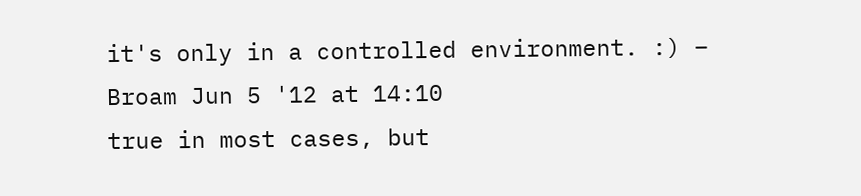it's only in a controlled environment. :) – Broam Jun 5 '12 at 14:10
true in most cases, but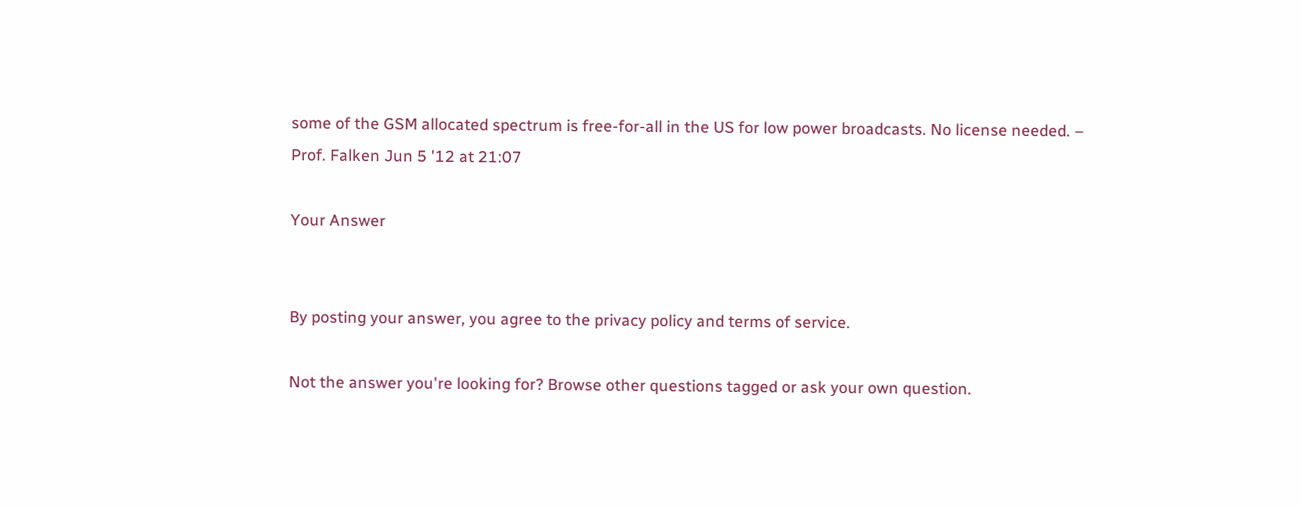some of the GSM allocated spectrum is free-for-all in the US for low power broadcasts. No license needed. – Prof. Falken Jun 5 '12 at 21:07

Your Answer


By posting your answer, you agree to the privacy policy and terms of service.

Not the answer you're looking for? Browse other questions tagged or ask your own question.